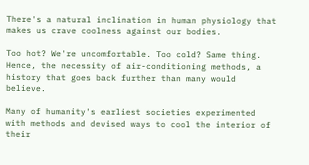There's a natural inclination in human physiology that makes us crave coolness against our bodies.

Too hot? We're uncomfortable. Too cold? Same thing. Hence, the necessity of air-conditioning methods, a history that goes back further than many would believe.

Many of humanity's earliest societies experimented with methods and devised ways to cool the interior of their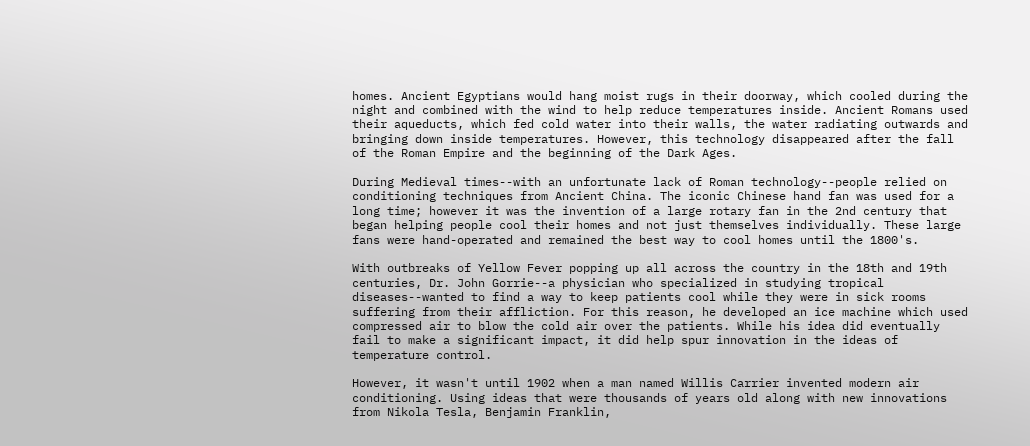homes. Ancient Egyptians would hang moist rugs in their doorway, which cooled during the night and combined with the wind to help reduce temperatures inside. Ancient Romans used their aqueducts, which fed cold water into their walls, the water radiating outwards and bringing down inside temperatures. However, this technology disappeared after the fall of the Roman Empire and the beginning of the Dark Ages.

During Medieval times--with an unfortunate lack of Roman technology--people relied on conditioning techniques from Ancient China. The iconic Chinese hand fan was used for a long time; however it was the invention of a large rotary fan in the 2nd century that began helping people cool their homes and not just themselves individually. These large fans were hand-operated and remained the best way to cool homes until the 1800's.

With outbreaks of Yellow Fever popping up all across the country in the 18th and 19th centuries, Dr. John Gorrie--a physician who specialized in studying tropical diseases--wanted to find a way to keep patients cool while they were in sick rooms suffering from their affliction. For this reason, he developed an ice machine which used compressed air to blow the cold air over the patients. While his idea did eventually fail to make a significant impact, it did help spur innovation in the ideas of temperature control.

However, it wasn't until 1902 when a man named Willis Carrier invented modern air conditioning. Using ideas that were thousands of years old along with new innovations from Nikola Tesla, Benjamin Franklin,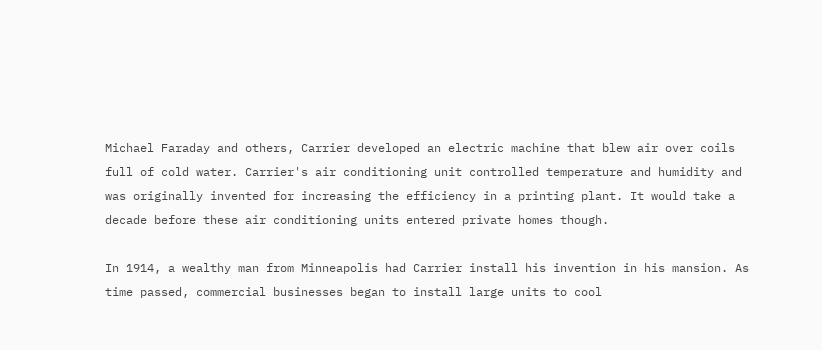Michael Faraday and others, Carrier developed an electric machine that blew air over coils full of cold water. Carrier's air conditioning unit controlled temperature and humidity and was originally invented for increasing the efficiency in a printing plant. It would take a decade before these air conditioning units entered private homes though.

In 1914, a wealthy man from Minneapolis had Carrier install his invention in his mansion. As time passed, commercial businesses began to install large units to cool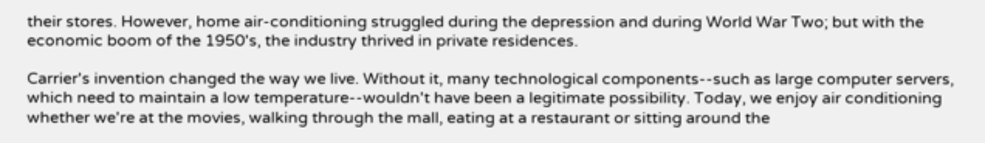their stores. However, home air-conditioning struggled during the depression and during World War Two; but with the economic boom of the 1950's, the industry thrived in private residences.

Carrier's invention changed the way we live. Without it, many technological components--such as large computer servers, which need to maintain a low temperature--wouldn't have been a legitimate possibility. Today, we enjoy air conditioning whether we're at the movies, walking through the mall, eating at a restaurant or sitting around the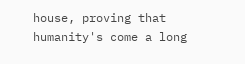house, proving that humanity's come a long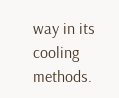way in its cooling methods.